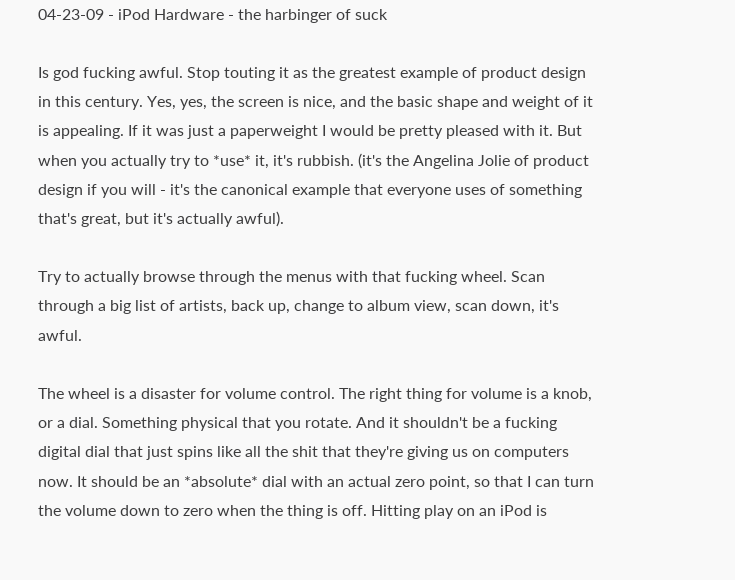04-23-09 - iPod Hardware - the harbinger of suck

Is god fucking awful. Stop touting it as the greatest example of product design in this century. Yes, yes, the screen is nice, and the basic shape and weight of it is appealing. If it was just a paperweight I would be pretty pleased with it. But when you actually try to *use* it, it's rubbish. (it's the Angelina Jolie of product design if you will - it's the canonical example that everyone uses of something that's great, but it's actually awful).

Try to actually browse through the menus with that fucking wheel. Scan through a big list of artists, back up, change to album view, scan down, it's awful.

The wheel is a disaster for volume control. The right thing for volume is a knob, or a dial. Something physical that you rotate. And it shouldn't be a fucking digital dial that just spins like all the shit that they're giving us on computers now. It should be an *absolute* dial with an actual zero point, so that I can turn the volume down to zero when the thing is off. Hitting play on an iPod is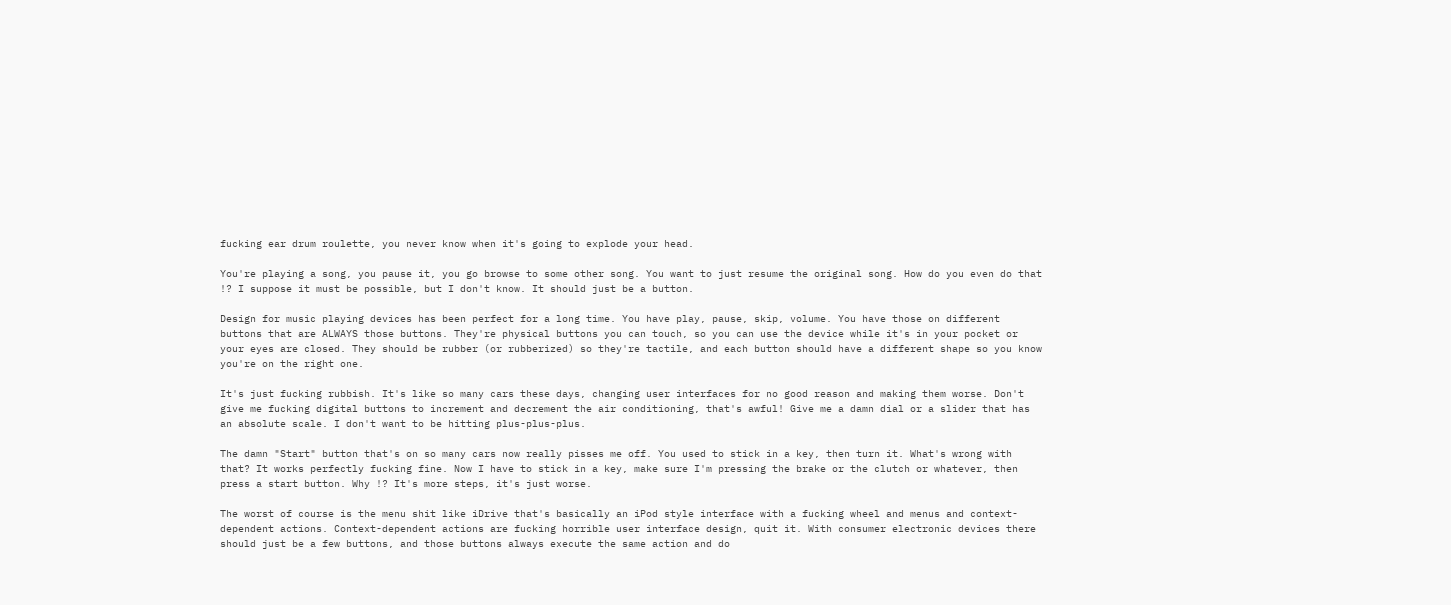fucking ear drum roulette, you never know when it's going to explode your head.

You're playing a song, you pause it, you go browse to some other song. You want to just resume the original song. How do you even do that !? I suppose it must be possible, but I don't know. It should just be a button.

Design for music playing devices has been perfect for a long time. You have play, pause, skip, volume. You have those on different buttons that are ALWAYS those buttons. They're physical buttons you can touch, so you can use the device while it's in your pocket or your eyes are closed. They should be rubber (or rubberized) so they're tactile, and each button should have a different shape so you know you're on the right one.

It's just fucking rubbish. It's like so many cars these days, changing user interfaces for no good reason and making them worse. Don't give me fucking digital buttons to increment and decrement the air conditioning, that's awful! Give me a damn dial or a slider that has an absolute scale. I don't want to be hitting plus-plus-plus.

The damn "Start" button that's on so many cars now really pisses me off. You used to stick in a key, then turn it. What's wrong with that? It works perfectly fucking fine. Now I have to stick in a key, make sure I'm pressing the brake or the clutch or whatever, then press a start button. Why !? It's more steps, it's just worse.

The worst of course is the menu shit like iDrive that's basically an iPod style interface with a fucking wheel and menus and context-dependent actions. Context-dependent actions are fucking horrible user interface design, quit it. With consumer electronic devices there should just be a few buttons, and those buttons always execute the same action and do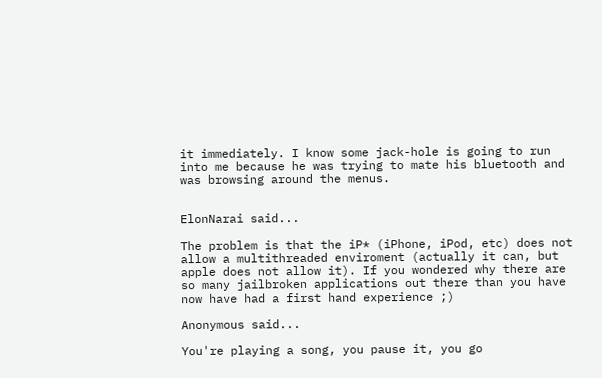it immediately. I know some jack-hole is going to run into me because he was trying to mate his bluetooth and was browsing around the menus.


ElonNarai said...

The problem is that the iP* (iPhone, iPod, etc) does not allow a multithreaded enviroment (actually it can, but apple does not allow it). If you wondered why there are so many jailbroken applications out there than you have now have had a first hand experience ;)

Anonymous said...

You're playing a song, you pause it, you go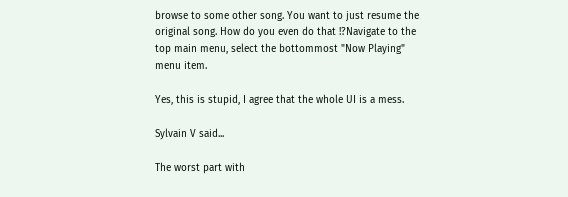browse to some other song. You want to just resume the original song. How do you even do that !?Navigate to the top main menu, select the bottommost "Now Playing" menu item.

Yes, this is stupid, I agree that the whole UI is a mess.

Sylvain V said...

The worst part with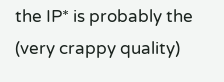the IP* is probably the (very crappy quality)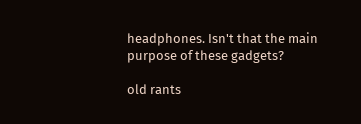headphones. Isn't that the main purpose of these gadgets?

old rants